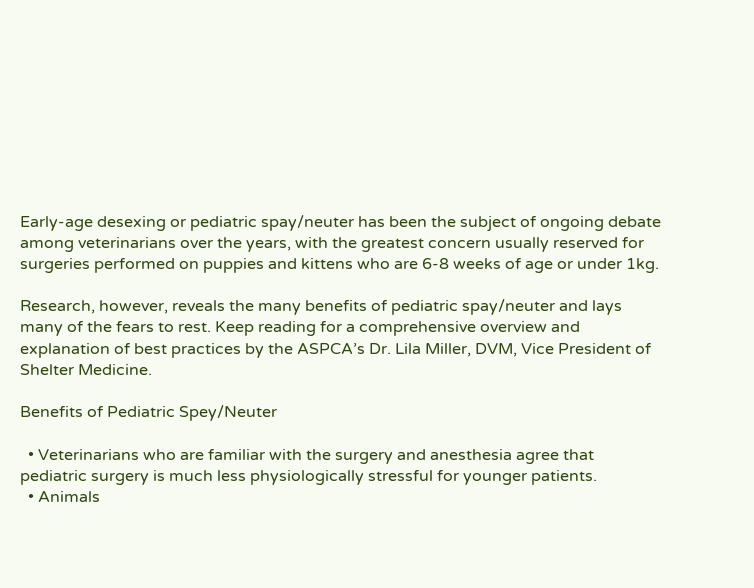Early-age desexing or pediatric spay/neuter has been the subject of ongoing debate among veterinarians over the years, with the greatest concern usually reserved for surgeries performed on puppies and kittens who are 6-8 weeks of age or under 1kg.

Research, however, reveals the many benefits of pediatric spay/neuter and lays many of the fears to rest. Keep reading for a comprehensive overview and explanation of best practices by the ASPCA’s Dr. Lila Miller, DVM, Vice President of Shelter Medicine.

Benefits of Pediatric Spey/Neuter

  • Veterinarians who are familiar with the surgery and anesthesia agree that pediatric surgery is much less physiologically stressful for younger patients.
  • Animals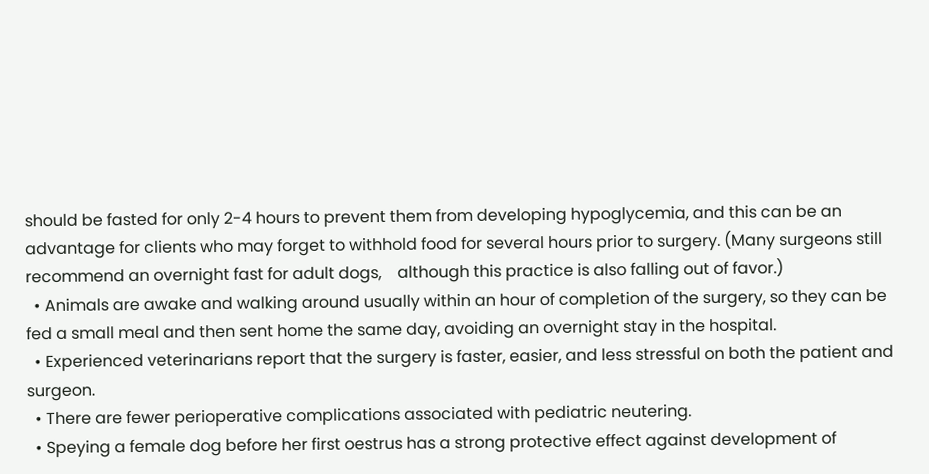should be fasted for only 2-4 hours to prevent them from developing hypoglycemia, and this can be an advantage for clients who may forget to withhold food for several hours prior to surgery. (Many surgeons still recommend an overnight fast for adult dogs,    although this practice is also falling out of favor.)
  • Animals are awake and walking around usually within an hour of completion of the surgery, so they can be fed a small meal and then sent home the same day, avoiding an overnight stay in the hospital.
  • Experienced veterinarians report that the surgery is faster, easier, and less stressful on both the patient and surgeon.
  • There are fewer perioperative complications associated with pediatric neutering.
  • Speying a female dog before her first oestrus has a strong protective effect against development of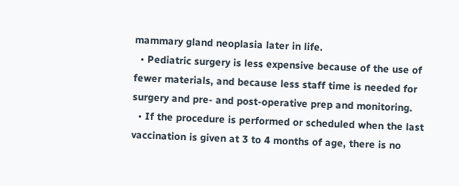mammary gland neoplasia later in life.
  • Pediatric surgery is less expensive because of the use of fewer materials, and because less staff time is needed for surgery and pre- and post-operative prep and monitoring.
  • If the procedure is performed or scheduled when the last vaccination is given at 3 to 4 months of age, there is no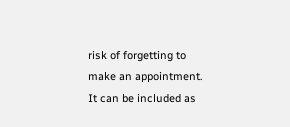risk of forgetting to make an appointment. It can be included as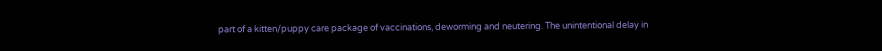part of a kitten/puppy care package of vaccinations, deworming and neutering. The unintentional delay in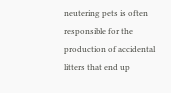neutering pets is often responsible for the production of accidental litters that end up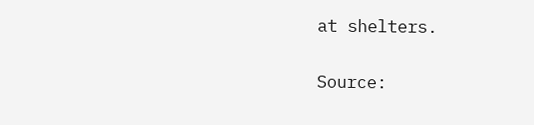at shelters.


Source: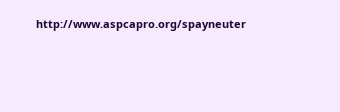http://www.aspcapro.org/spayneuter